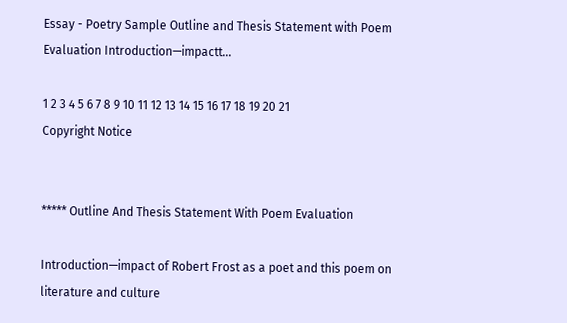Essay - Poetry Sample Outline and Thesis Statement with Poem Evaluation Introduction—impactt...

1 2 3 4 5 6 7 8 9 10 11 12 13 14 15 16 17 18 19 20 21
Copyright Notice


***** Outline And Thesis Statement With Poem Evaluation

Introduction—impact of Robert Frost as a poet and this poem on literature and culture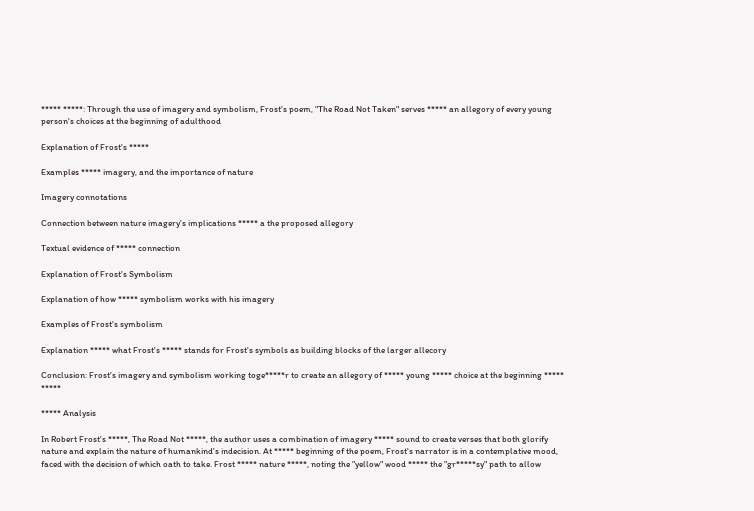***** *****: Through the use of imagery and symbolism, Frost's poem, "The Road Not Taken" serves ***** an allegory of every young person's choices at the beginning of adulthood

Explanation of Frost's *****

Examples ***** imagery, and the importance of nature

Imagery connotations

Connection between nature imagery's implications ***** a the proposed allegory

Textual evidence of ***** connection

Explanation of Frost's Symbolism

Explanation of how ***** symbolism works with his imagery

Examples of Frost's symbolism

Explanation ***** what Frost's ***** stands for Frost's symbols as building blocks of the larger allecory

Conclusion: Frost's imagery and symbolism working toge*****r to create an allegory of ***** young ***** choice at the beginning ***** *****

***** Analysis

In Robert Frost's *****, The Road Not *****, the author uses a combination of imagery ***** sound to create verses that both glorify nature and explain the nature of humankind's indecision. At ***** beginning of the poem, Frost's narrator is in a contemplative mood, faced with the decision of which oath to take. Frost ***** nature *****, noting the "yellow" wood ***** the "gr*****sy" path to allow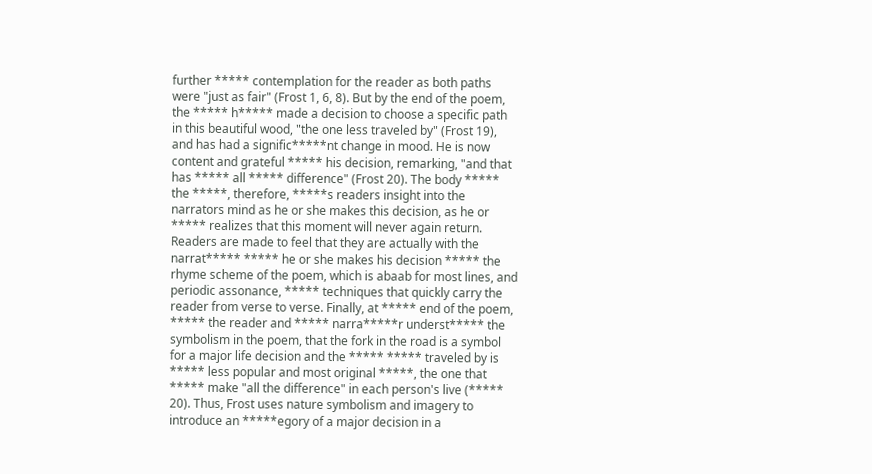further ***** contemplation for the reader as both paths were "just as fair" (Frost 1, 6, 8). But by the end of the poem, the ***** h***** made a decision to choose a specific path in this beautiful wood, "the one less traveled by" (Frost 19), and has had a signific*****nt change in mood. He is now content and grateful ***** his decision, remarking, "and that has ***** all ***** difference" (Frost 20). The body ***** the *****, therefore, *****s readers insight into the narrators mind as he or she makes this decision, as he or ***** realizes that this moment will never again return. Readers are made to feel that they are actually with the narrat***** ***** he or she makes his decision ***** the rhyme scheme of the poem, which is abaab for most lines, and periodic assonance, ***** techniques that quickly carry the reader from verse to verse. Finally, at ***** end of the poem, ***** the reader and ***** narra*****r underst***** the symbolism in the poem, that the fork in the road is a symbol for a major life decision and the ***** ***** traveled by is ***** less popular and most original *****, the one that ***** make "all the difference" in each person's live (***** 20). Thus, Frost uses nature symbolism and imagery to introduce an *****egory of a major decision in a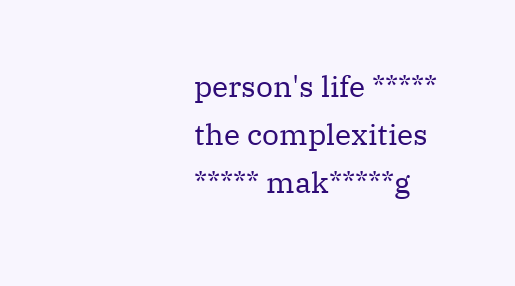person's life ***** the complexities ***** mak*****g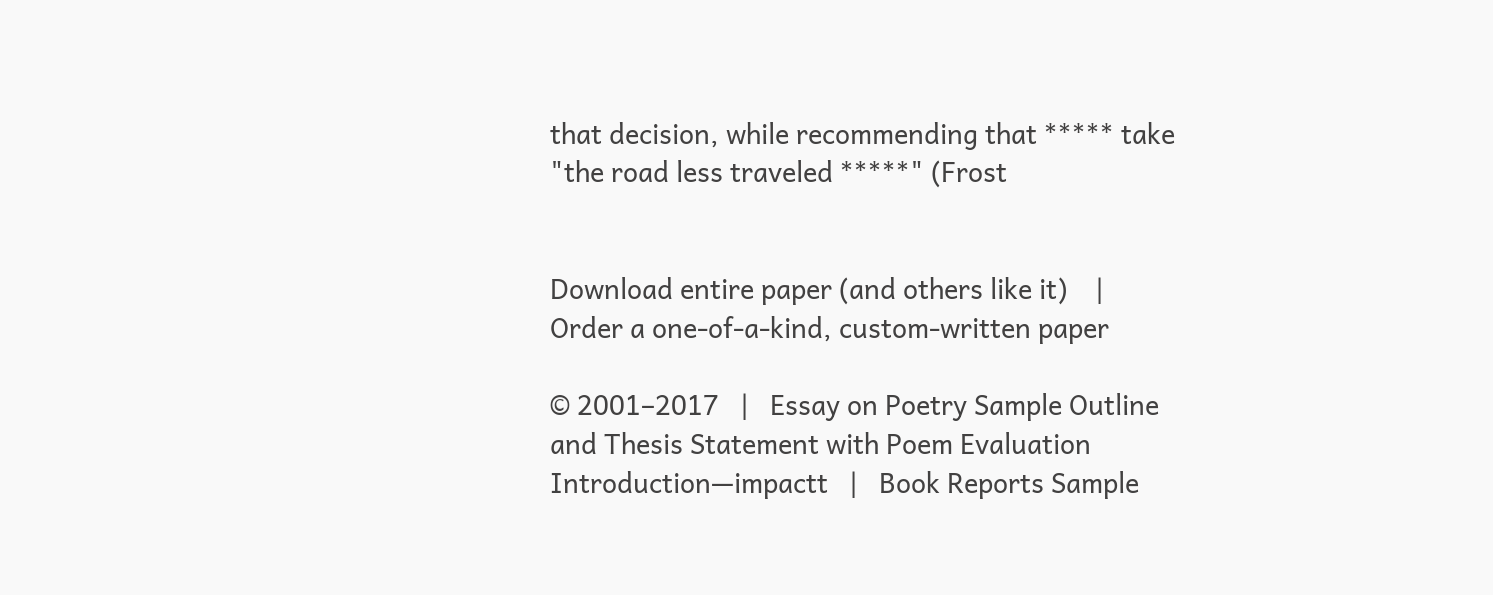that decision, while recommending that ***** take "the road less traveled *****" (Frost


Download entire paper (and others like it)    |    Order a one-of-a-kind, custom-written paper

© 2001–2017   |   Essay on Poetry Sample Outline and Thesis Statement with Poem Evaluation Introduction—impactt   |   Book Reports Sample